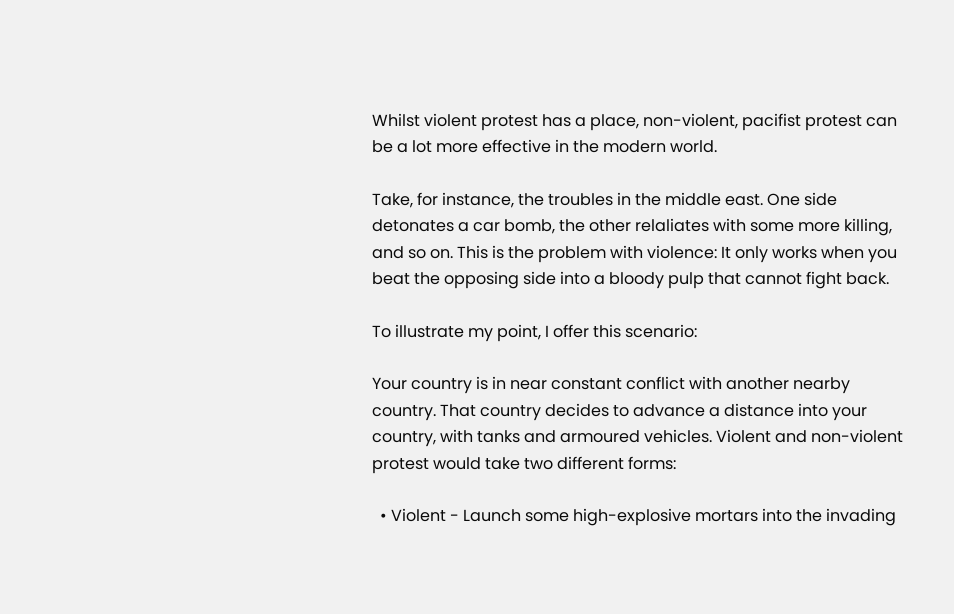Whilst violent protest has a place, non-violent, pacifist protest can be a lot more effective in the modern world.

Take, for instance, the troubles in the middle east. One side detonates a car bomb, the other relaliates with some more killing, and so on. This is the problem with violence: It only works when you beat the opposing side into a bloody pulp that cannot fight back.

To illustrate my point, I offer this scenario:

Your country is in near constant conflict with another nearby country. That country decides to advance a distance into your country, with tanks and armoured vehicles. Violent and non-violent protest would take two different forms:

  • Violent - Launch some high-explosive mortars into the invading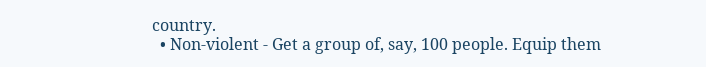country.
  • Non-violent - Get a group of, say, 100 people. Equip them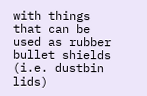with things that can be used as rubber bullet shields (i.e. dustbin lids)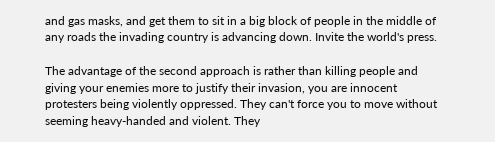and gas masks, and get them to sit in a big block of people in the middle of any roads the invading country is advancing down. Invite the world's press.

The advantage of the second approach is rather than killing people and giving your enemies more to justify their invasion, you are innocent protesters being violently oppressed. They can't force you to move without seeming heavy-handed and violent. They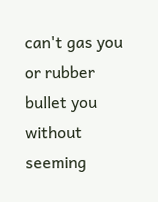can't gas you or rubber bullet you without seeming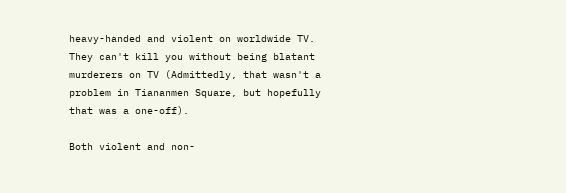heavy-handed and violent on worldwide TV. They can't kill you without being blatant murderers on TV (Admittedly, that wasn't a problem in Tiananmen Square, but hopefully that was a one-off).

Both violent and non-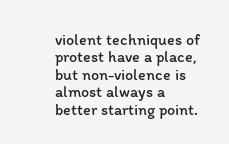violent techniques of protest have a place, but non-violence is almost always a better starting point.